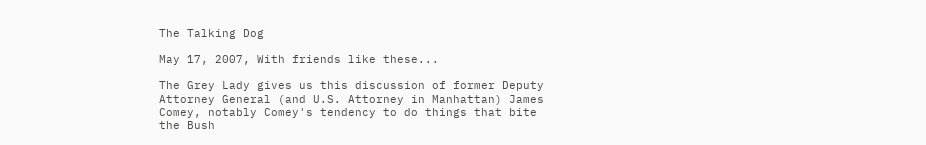The Talking Dog

May 17, 2007, With friends like these...

The Grey Lady gives us this discussion of former Deputy Attorney General (and U.S. Attorney in Manhattan) James Comey, notably Comey's tendency to do things that bite the Bush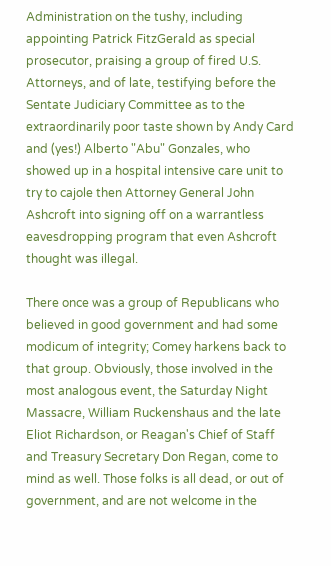Administration on the tushy, including appointing Patrick FitzGerald as special prosecutor, praising a group of fired U.S. Attorneys, and of late, testifying before the Sentate Judiciary Committee as to the extraordinarily poor taste shown by Andy Card and (yes!) Alberto "Abu" Gonzales, who showed up in a hospital intensive care unit to try to cajole then Attorney General John Ashcroft into signing off on a warrantless eavesdropping program that even Ashcroft thought was illegal.

There once was a group of Republicans who believed in good government and had some modicum of integrity; Comey harkens back to that group. Obviously, those involved in the most analogous event, the Saturday Night Massacre, William Ruckenshaus and the late Eliot Richardson, or Reagan's Chief of Staff and Treasury Secretary Don Regan, come to mind as well. Those folks is all dead, or out of government, and are not welcome in the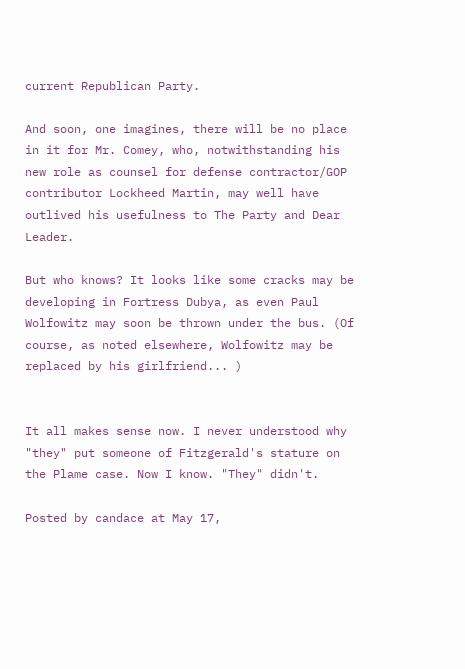current Republican Party.

And soon, one imagines, there will be no place in it for Mr. Comey, who, notwithstanding his new role as counsel for defense contractor/GOP contributor Lockheed Martin, may well have outlived his usefulness to The Party and Dear Leader.

But who knows? It looks like some cracks may be developing in Fortress Dubya, as even Paul Wolfowitz may soon be thrown under the bus. (Of course, as noted elsewhere, Wolfowitz may be replaced by his girlfriend... )


It all makes sense now. I never understood why "they" put someone of Fitzgerald's stature on the Plame case. Now I know. "They" didn't.

Posted by candace at May 17,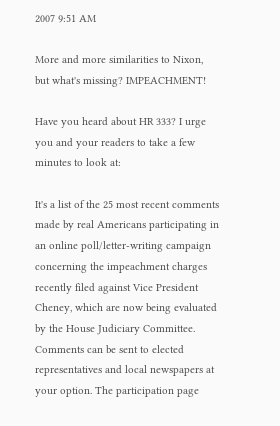2007 9:51 AM

More and more similarities to Nixon, but what's missing? IMPEACHMENT!

Have you heard about HR 333? I urge you and your readers to take a few minutes to look at:

It's a list of the 25 most recent comments made by real Americans participating in an online poll/letter-writing campaign concerning the impeachment charges recently filed against Vice President Cheney, which are now being evaluated by the House Judiciary Committee. Comments can be sent to elected representatives and local newspapers at your option. The participation page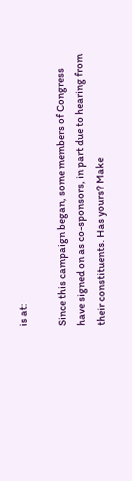is at:

Since this campaign began, some members of Congress have signed on as co-sponsors, in part due to hearing from their constituents. Has yours? Make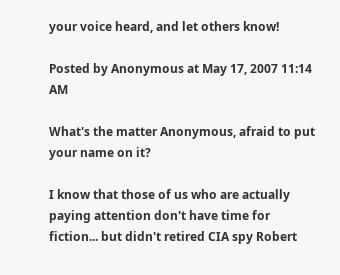your voice heard, and let others know!

Posted by Anonymous at May 17, 2007 11:14 AM

What's the matter Anonymous, afraid to put your name on it?

I know that those of us who are actually paying attention don't have time for fiction... but didn't retired CIA spy Robert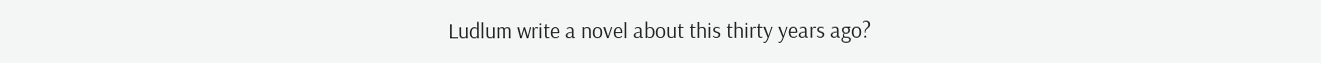Ludlum write a novel about this thirty years ago?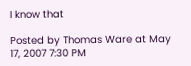I know that

Posted by Thomas Ware at May 17, 2007 7:30 PM